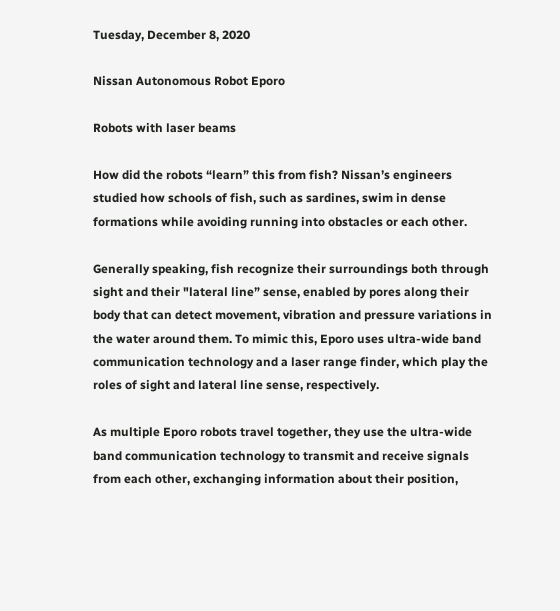Tuesday, December 8, 2020

Nissan Autonomous Robot Eporo

Robots with laser beams

How did the robots “learn” this from fish? Nissan’s engineers studied how schools of fish, such as sardines, swim in dense formations while avoiding running into obstacles or each other.

Generally speaking, fish recognize their surroundings both through sight and their "lateral line” sense, enabled by pores along their body that can detect movement, vibration and pressure variations in the water around them. To mimic this, Eporo uses ultra-wide band communication technology and a laser range finder, which play the roles of sight and lateral line sense, respectively.

As multiple Eporo robots travel together, they use the ultra-wide band communication technology to transmit and receive signals from each other, exchanging information about their position,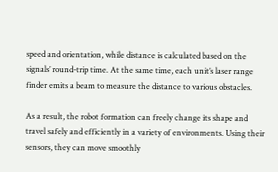speed and orientation, while distance is calculated based on the signals’ round-trip time. At the same time, each unit’s laser range finder emits a beam to measure the distance to various obstacles.

As a result, the robot formation can freely change its shape and travel safely and efficiently in a variety of environments. Using their sensors, they can move smoothly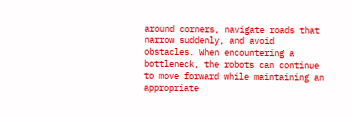around corners, navigate roads that narrow suddenly, and avoid obstacles. When encountering a bottleneck, the robots can continue to move forward while maintaining an appropriate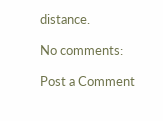distance.

No comments:

Post a Comment